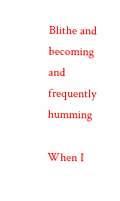Blithe and becoming and frequently humming

When I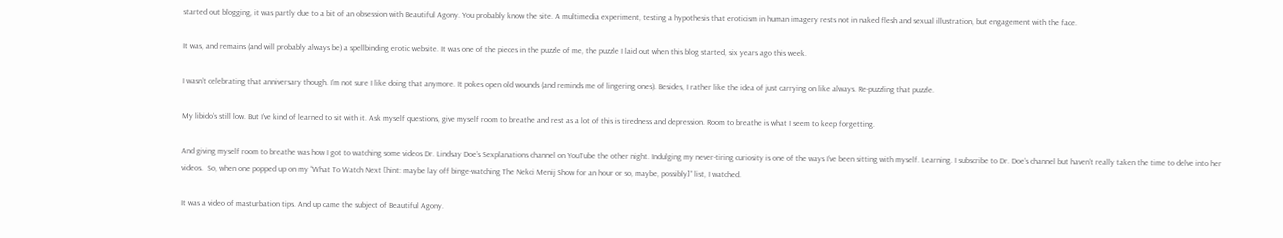started out blogging, it was partly due to a bit of an obsession with Beautiful Agony. You probably know the site. A multimedia experiment, testing a hypothesis that eroticism in human imagery rests not in naked flesh and sexual illustration, but engagement with the face.

It was, and remains (and will probably always be) a spellbinding erotic website. It was one of the pieces in the puzzle of me, the puzzle I laid out when this blog started, six years ago this week.

I wasn’t celebrating that anniversary though. I’m not sure I like doing that anymore. It pokes open old wounds (and reminds me of lingering ones). Besides, I rather like the idea of just carrying on like always. Re-puzzling that puzzle.

My libido’s still low. But I’ve kind of learned to sit with it. Ask myself questions, give myself room to breathe and rest as a lot of this is tiredness and depression. Room to breathe is what I seem to keep forgetting.

And giving myself room to breathe was how I got to watching some videos Dr. Lindsay Doe’s Sexplanations channel on YouTube the other night. Indulging my never-tiring curiosity is one of the ways I’ve been sitting with myself. Learning. I subscribe to Dr. Doe’s channel but haven’t really taken the time to delve into her videos.  So, when one popped up on my “What To Watch Next [hint: maybe lay off binge-watching The Nekci Menij Show for an hour or so, maybe, possibly]” list, I watched.

It was a video of masturbation tips. And up came the subject of Beautiful Agony.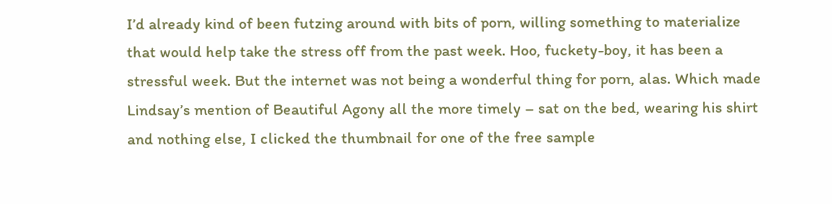I’d already kind of been futzing around with bits of porn, willing something to materialize that would help take the stress off from the past week. Hoo, fuckety-boy, it has been a stressful week. But the internet was not being a wonderful thing for porn, alas. Which made Lindsay’s mention of Beautiful Agony all the more timely – sat on the bed, wearing his shirt and nothing else, I clicked the thumbnail for one of the free sample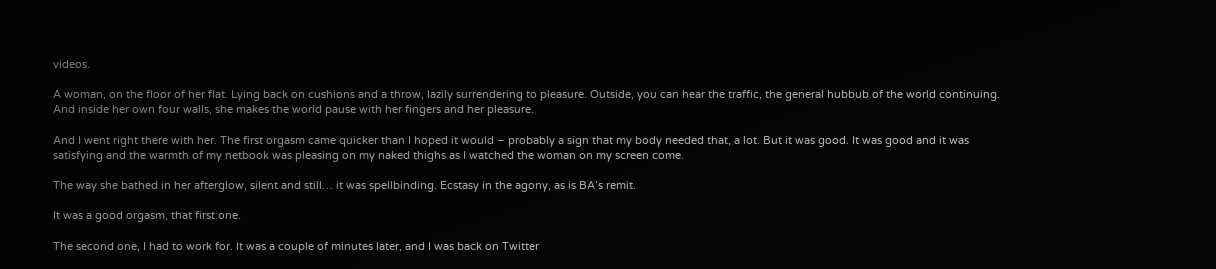videos.

A woman, on the floor of her flat. Lying back on cushions and a throw, lazily surrendering to pleasure. Outside, you can hear the traffic, the general hubbub of the world continuing. And inside her own four walls, she makes the world pause with her fingers and her pleasure.

And I went right there with her. The first orgasm came quicker than I hoped it would – probably a sign that my body needed that, a lot. But it was good. It was good and it was satisfying and the warmth of my netbook was pleasing on my naked thighs as I watched the woman on my screen come.

The way she bathed in her afterglow, silent and still… it was spellbinding. Ecstasy in the agony, as is BA’s remit.

It was a good orgasm, that first one.

The second one, I had to work for. It was a couple of minutes later, and I was back on Twitter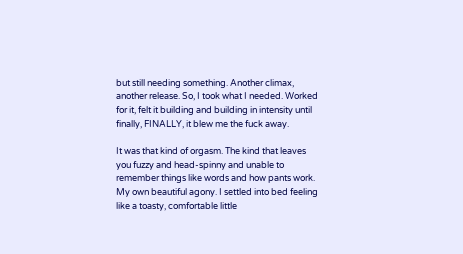but still needing something. Another climax, another release. So, I took what I needed. Worked for it, felt it building and building in intensity until finally, FINALLY, it blew me the fuck away.

It was that kind of orgasm. The kind that leaves you fuzzy and head-spinny and unable to remember things like words and how pants work. My own beautiful agony. I settled into bed feeling like a toasty, comfortable little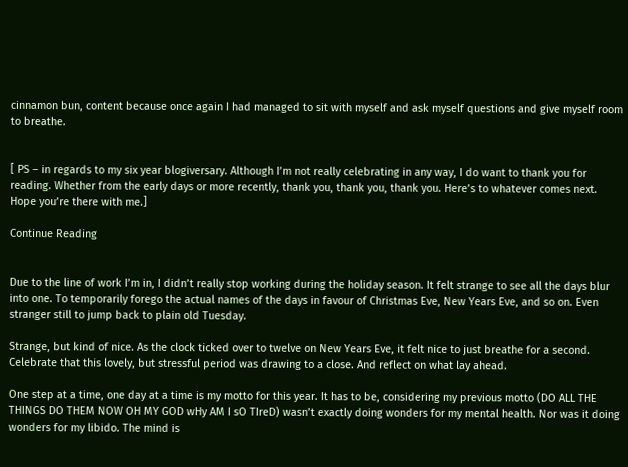cinnamon bun, content because once again I had managed to sit with myself and ask myself questions and give myself room to breathe.


[ PS – in regards to my six year blogiversary. Although I’m not really celebrating in any way, I do want to thank you for reading. Whether from the early days or more recently, thank you, thank you, thank you. Here’s to whatever comes next. Hope you’re there with me.]

Continue Reading


Due to the line of work I’m in, I didn’t really stop working during the holiday season. It felt strange to see all the days blur into one. To temporarily forego the actual names of the days in favour of Christmas Eve, New Years Eve, and so on. Even stranger still to jump back to plain old Tuesday.

Strange, but kind of nice. As the clock ticked over to twelve on New Years Eve, it felt nice to just breathe for a second. Celebrate that this lovely, but stressful period was drawing to a close. And reflect on what lay ahead.

One step at a time, one day at a time is my motto for this year. It has to be, considering my previous motto (DO ALL THE THINGS DO THEM NOW OH MY GOD wHy AM I sO TIreD) wasn’t exactly doing wonders for my mental health. Nor was it doing wonders for my libido. The mind is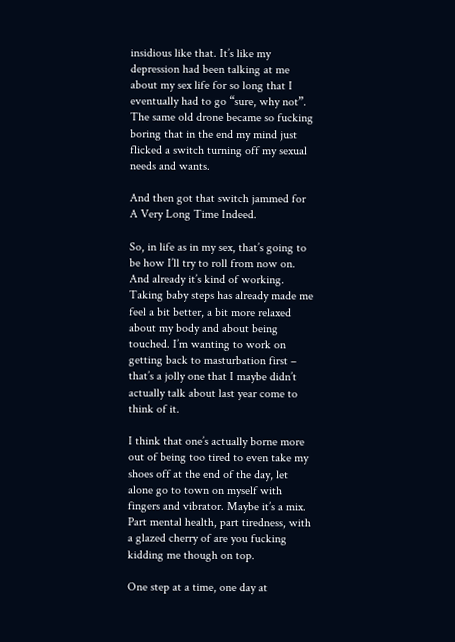insidious like that. It’s like my depression had been talking at me about my sex life for so long that I eventually had to go “sure, why not”. The same old drone became so fucking boring that in the end my mind just flicked a switch turning off my sexual needs and wants.

And then got that switch jammed for A Very Long Time Indeed.

So, in life as in my sex, that’s going to be how I’ll try to roll from now on. And already it’s kind of working. Taking baby steps has already made me feel a bit better, a bit more relaxed about my body and about being touched. I’m wanting to work on getting back to masturbation first – that’s a jolly one that I maybe didn’t actually talk about last year come to think of it.

I think that one’s actually borne more out of being too tired to even take my shoes off at the end of the day, let alone go to town on myself with fingers and vibrator. Maybe it’s a mix. Part mental health, part tiredness, with a glazed cherry of are you fucking kidding me though on top.

One step at a time, one day at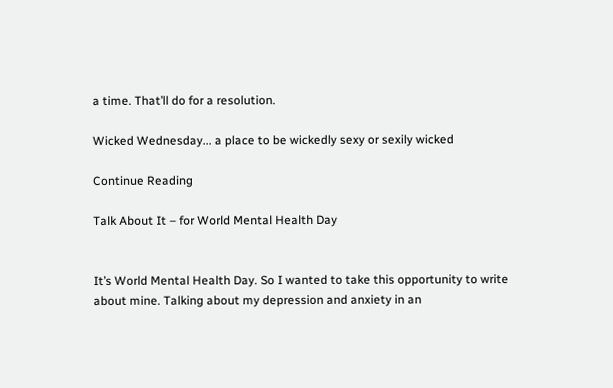a time. That’ll do for a resolution.

Wicked Wednesday... a place to be wickedly sexy or sexily wicked

Continue Reading

Talk About It – for World Mental Health Day


It’s World Mental Health Day. So I wanted to take this opportunity to write about mine. Talking about my depression and anxiety in an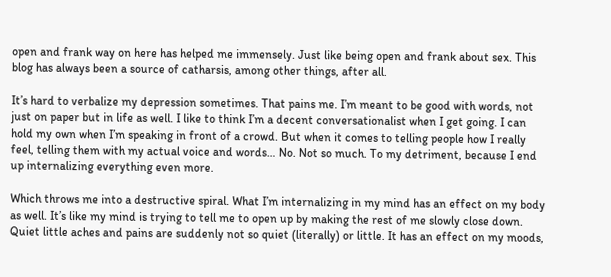open and frank way on here has helped me immensely. Just like being open and frank about sex. This blog has always been a source of catharsis, among other things, after all.

It’s hard to verbalize my depression sometimes. That pains me. I’m meant to be good with words, not just on paper but in life as well. I like to think I’m a decent conversationalist when I get going. I can hold my own when I’m speaking in front of a crowd. But when it comes to telling people how I really feel, telling them with my actual voice and words… No. Not so much. To my detriment, because I end up internalizing everything even more.

Which throws me into a destructive spiral. What I’m internalizing in my mind has an effect on my body as well. It’s like my mind is trying to tell me to open up by making the rest of me slowly close down. Quiet little aches and pains are suddenly not so quiet (literally) or little. It has an effect on my moods,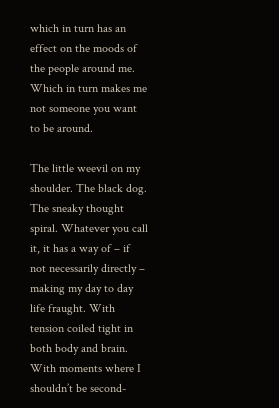which in turn has an effect on the moods of the people around me. Which in turn makes me not someone you want to be around.

The little weevil on my shoulder. The black dog. The sneaky thought spiral. Whatever you call it, it has a way of – if not necessarily directly – making my day to day life fraught. With tension coiled tight in both body and brain. With moments where I shouldn’t be second-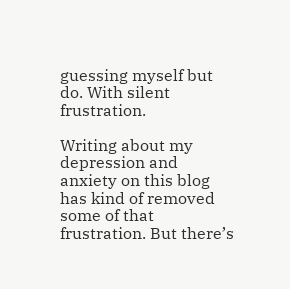guessing myself but do. With silent frustration.

Writing about my depression and anxiety on this blog has kind of removed some of that frustration. But there’s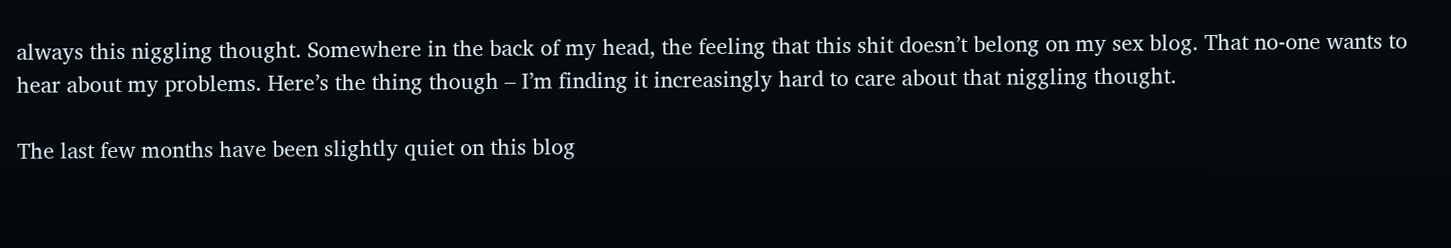always this niggling thought. Somewhere in the back of my head, the feeling that this shit doesn’t belong on my sex blog. That no-one wants to hear about my problems. Here’s the thing though – I’m finding it increasingly hard to care about that niggling thought.

The last few months have been slightly quiet on this blog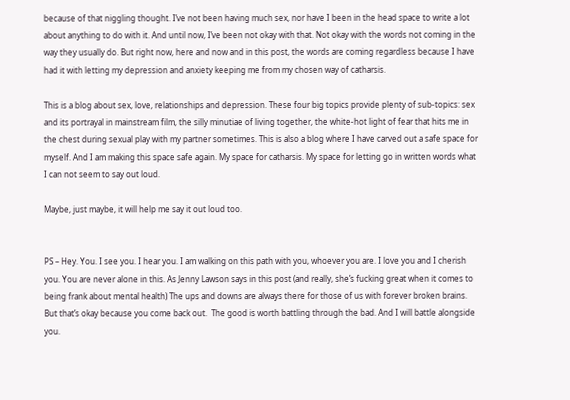because of that niggling thought. I’ve not been having much sex, nor have I been in the head space to write a lot about anything to do with it. And until now, I’ve been not okay with that. Not okay with the words not coming in the way they usually do. But right now, here and now and in this post, the words are coming regardless because I have had it with letting my depression and anxiety keeping me from my chosen way of catharsis.

This is a blog about sex, love, relationships and depression. These four big topics provide plenty of sub-topics: sex and its portrayal in mainstream film, the silly minutiae of living together, the white-hot light of fear that hits me in the chest during sexual play with my partner sometimes. This is also a blog where I have carved out a safe space for myself. And I am making this space safe again. My space for catharsis. My space for letting go in written words what I can not seem to say out loud.

Maybe, just maybe, it will help me say it out loud too.


PS – Hey. You. I see you. I hear you. I am walking on this path with you, whoever you are. I love you and I cherish you. You are never alone in this. As Jenny Lawson says in this post (and really, she’s fucking great when it comes to being frank about mental health) The ups and downs are always there for those of us with forever broken brains.  But that’s okay because you come back out.  The good is worth battling through the bad. And I will battle alongside you.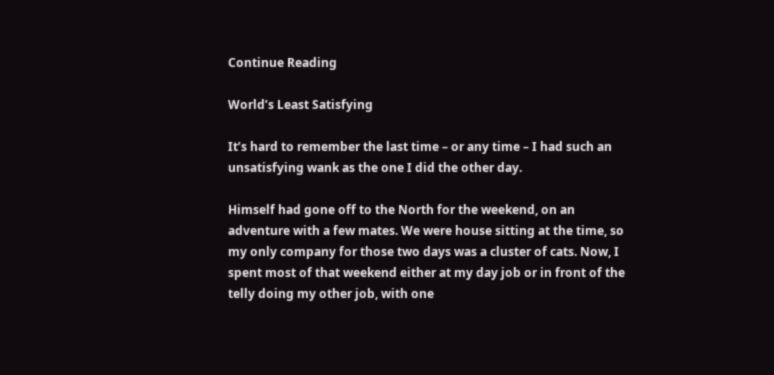Continue Reading

World’s Least Satisfying

It’s hard to remember the last time – or any time – I had such an unsatisfying wank as the one I did the other day.

Himself had gone off to the North for the weekend, on an adventure with a few mates. We were house sitting at the time, so my only company for those two days was a cluster of cats. Now, I spent most of that weekend either at my day job or in front of the telly doing my other job, with one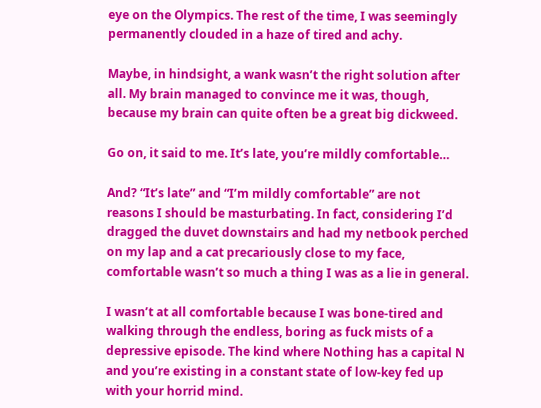eye on the Olympics. The rest of the time, I was seemingly permanently clouded in a haze of tired and achy.

Maybe, in hindsight, a wank wasn’t the right solution after all. My brain managed to convince me it was, though, because my brain can quite often be a great big dickweed.

Go on, it said to me. It’s late, you’re mildly comfortable…

And? “It’s late” and “I’m mildly comfortable” are not reasons I should be masturbating. In fact, considering I’d dragged the duvet downstairs and had my netbook perched on my lap and a cat precariously close to my face, comfortable wasn’t so much a thing I was as a lie in general.

I wasn’t at all comfortable because I was bone-tired and walking through the endless, boring as fuck mists of a depressive episode. The kind where Nothing has a capital N and you’re existing in a constant state of low-key fed up with your horrid mind.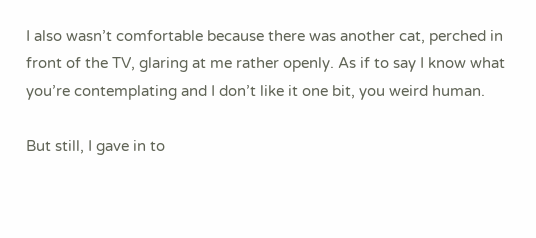I also wasn’t comfortable because there was another cat, perched in front of the TV, glaring at me rather openly. As if to say I know what you’re contemplating and I don’t like it one bit, you weird human.

But still, I gave in to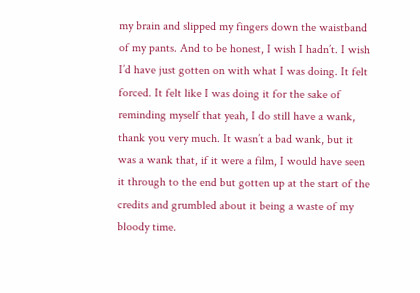my brain and slipped my fingers down the waistband of my pants. And to be honest, I wish I hadn’t. I wish I’d have just gotten on with what I was doing. It felt forced. It felt like I was doing it for the sake of reminding myself that yeah, I do still have a wank, thank you very much. It wasn’t a bad wank, but it was a wank that, if it were a film, I would have seen it through to the end but gotten up at the start of the credits and grumbled about it being a waste of my bloody time.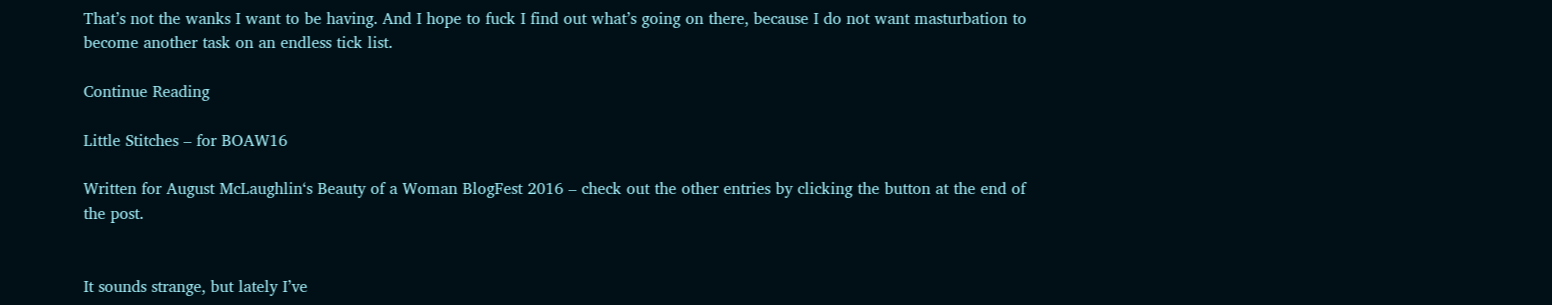That’s not the wanks I want to be having. And I hope to fuck I find out what’s going on there, because I do not want masturbation to become another task on an endless tick list.

Continue Reading

Little Stitches – for BOAW16

Written for August McLaughlin‘s Beauty of a Woman BlogFest 2016 – check out the other entries by clicking the button at the end of the post.


It sounds strange, but lately I’ve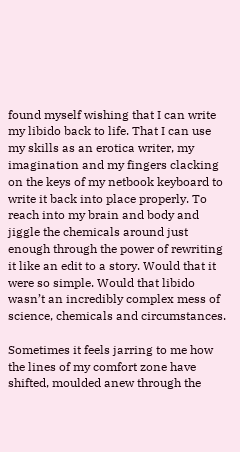found myself wishing that I can write my libido back to life. That I can use my skills as an erotica writer, my imagination and my fingers clacking on the keys of my netbook keyboard to write it back into place properly. To reach into my brain and body and jiggle the chemicals around just enough through the power of rewriting it like an edit to a story. Would that it were so simple. Would that libido wasn’t an incredibly complex mess of science, chemicals and circumstances.

Sometimes it feels jarring to me how the lines of my comfort zone have shifted, moulded anew through the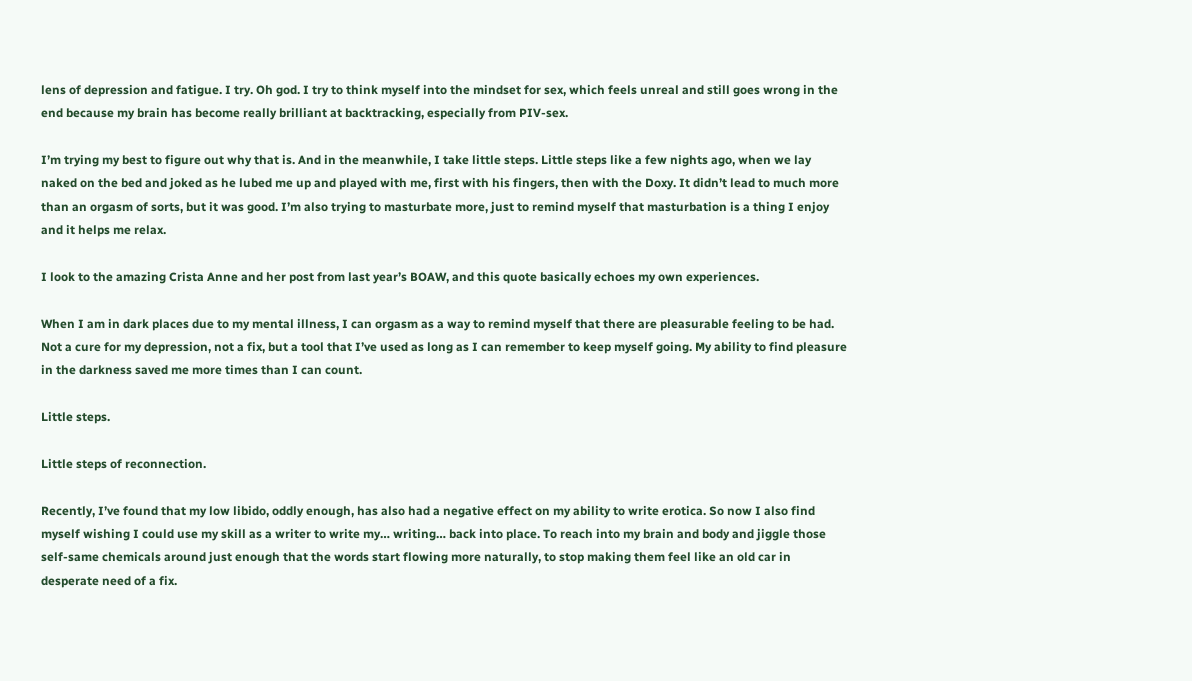lens of depression and fatigue. I try. Oh god. I try to think myself into the mindset for sex, which feels unreal and still goes wrong in the end because my brain has become really brilliant at backtracking, especially from PIV-sex.

I’m trying my best to figure out why that is. And in the meanwhile, I take little steps. Little steps like a few nights ago, when we lay naked on the bed and joked as he lubed me up and played with me, first with his fingers, then with the Doxy. It didn’t lead to much more than an orgasm of sorts, but it was good. I’m also trying to masturbate more, just to remind myself that masturbation is a thing I enjoy and it helps me relax.

I look to the amazing Crista Anne and her post from last year’s BOAW, and this quote basically echoes my own experiences.

When I am in dark places due to my mental illness, I can orgasm as a way to remind myself that there are pleasurable feeling to be had. Not a cure for my depression, not a fix, but a tool that I’ve used as long as I can remember to keep myself going. My ability to find pleasure in the darkness saved me more times than I can count.

Little steps.

Little steps of reconnection.

Recently, I’ve found that my low libido, oddly enough, has also had a negative effect on my ability to write erotica. So now I also find myself wishing I could use my skill as a writer to write my… writing… back into place. To reach into my brain and body and jiggle those self-same chemicals around just enough that the words start flowing more naturally, to stop making them feel like an old car in desperate need of a fix.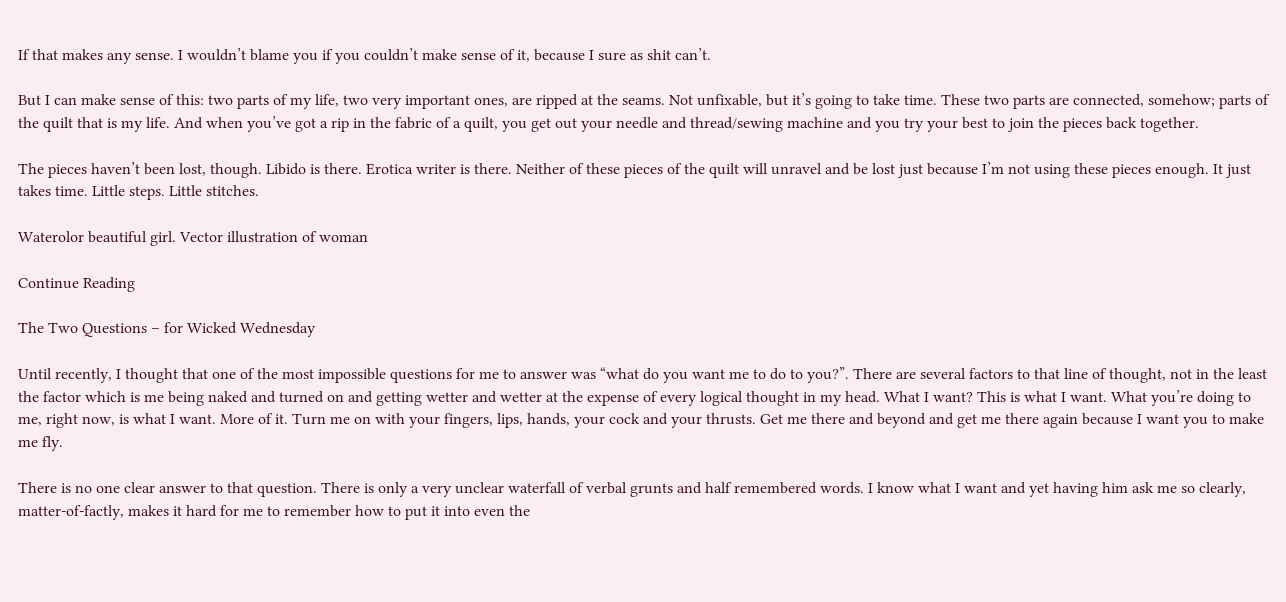If that makes any sense. I wouldn’t blame you if you couldn’t make sense of it, because I sure as shit can’t.

But I can make sense of this: two parts of my life, two very important ones, are ripped at the seams. Not unfixable, but it’s going to take time. These two parts are connected, somehow; parts of the quilt that is my life. And when you’ve got a rip in the fabric of a quilt, you get out your needle and thread/sewing machine and you try your best to join the pieces back together.

The pieces haven’t been lost, though. Libido is there. Erotica writer is there. Neither of these pieces of the quilt will unravel and be lost just because I’m not using these pieces enough. It just takes time. Little steps. Little stitches.

Waterolor beautiful girl. Vector illustration of woman

Continue Reading

The Two Questions – for Wicked Wednesday

Until recently, I thought that one of the most impossible questions for me to answer was “what do you want me to do to you?”. There are several factors to that line of thought, not in the least the factor which is me being naked and turned on and getting wetter and wetter at the expense of every logical thought in my head. What I want? This is what I want. What you’re doing to me, right now, is what I want. More of it. Turn me on with your fingers, lips, hands, your cock and your thrusts. Get me there and beyond and get me there again because I want you to make me fly.

There is no one clear answer to that question. There is only a very unclear waterfall of verbal grunts and half remembered words. I know what I want and yet having him ask me so clearly, matter-of-factly, makes it hard for me to remember how to put it into even the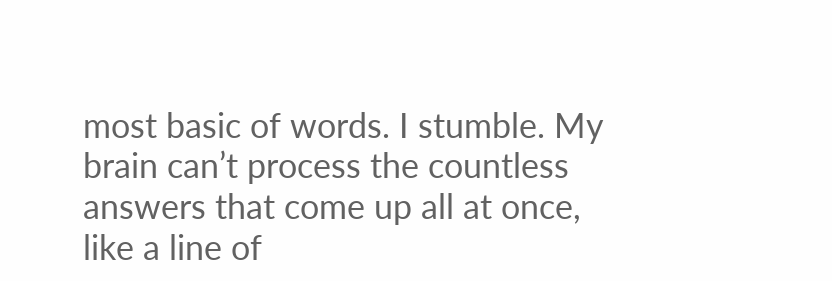most basic of words. I stumble. My brain can’t process the countless answers that come up all at once, like a line of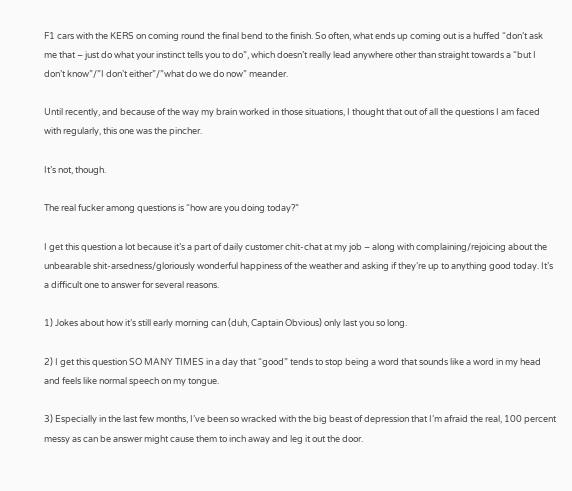F1 cars with the KERS on coming round the final bend to the finish. So often, what ends up coming out is a huffed “don’t ask me that – just do what your instinct tells you to do”, which doesn’t really lead anywhere other than straight towards a “but I don’t know”/”I don’t either”/”what do we do now” meander.

Until recently, and because of the way my brain worked in those situations, I thought that out of all the questions I am faced with regularly, this one was the pincher.

It’s not, though.

The real fucker among questions is “how are you doing today?”

I get this question a lot because it’s a part of daily customer chit-chat at my job – along with complaining/rejoicing about the unbearable shit-arsedness/gloriously wonderful happiness of the weather and asking if they’re up to anything good today. It’s a difficult one to answer for several reasons.

1) Jokes about how it’s still early morning can (duh, Captain Obvious) only last you so long.

2) I get this question SO MANY TIMES in a day that “good” tends to stop being a word that sounds like a word in my head and feels like normal speech on my tongue.

3) Especially in the last few months, I’ve been so wracked with the big beast of depression that I’m afraid the real, 100 percent messy as can be answer might cause them to inch away and leg it out the door.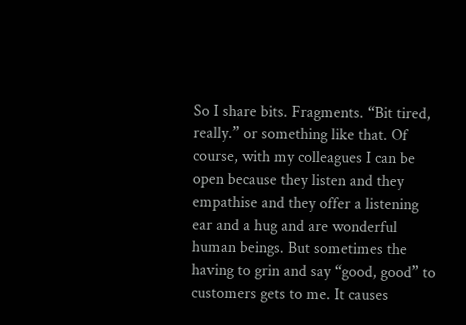So I share bits. Fragments. “Bit tired, really.” or something like that. Of course, with my colleagues I can be open because they listen and they empathise and they offer a listening ear and a hug and are wonderful human beings. But sometimes the having to grin and say “good, good” to customers gets to me. It causes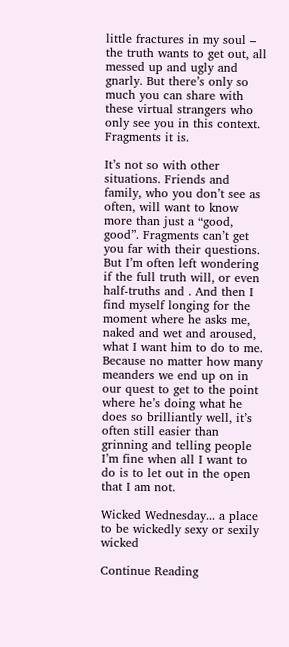little fractures in my soul – the truth wants to get out, all messed up and ugly and gnarly. But there’s only so much you can share with these virtual strangers who only see you in this context. Fragments it is.

It’s not so with other situations. Friends and family, who you don’t see as often, will want to know more than just a “good, good”. Fragments can’t get you far with their questions. But I’m often left wondering if the full truth will, or even half-truths and . And then I find myself longing for the moment where he asks me, naked and wet and aroused, what I want him to do to me. Because no matter how many meanders we end up on in our quest to get to the point where he’s doing what he does so brilliantly well, it’s often still easier than grinning and telling people I’m fine when all I want to do is to let out in the open that I am not.

Wicked Wednesday... a place to be wickedly sexy or sexily wicked

Continue Reading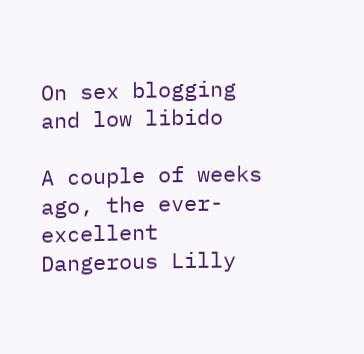On sex blogging and low libido

A couple of weeks ago, the ever-excellent Dangerous Lilly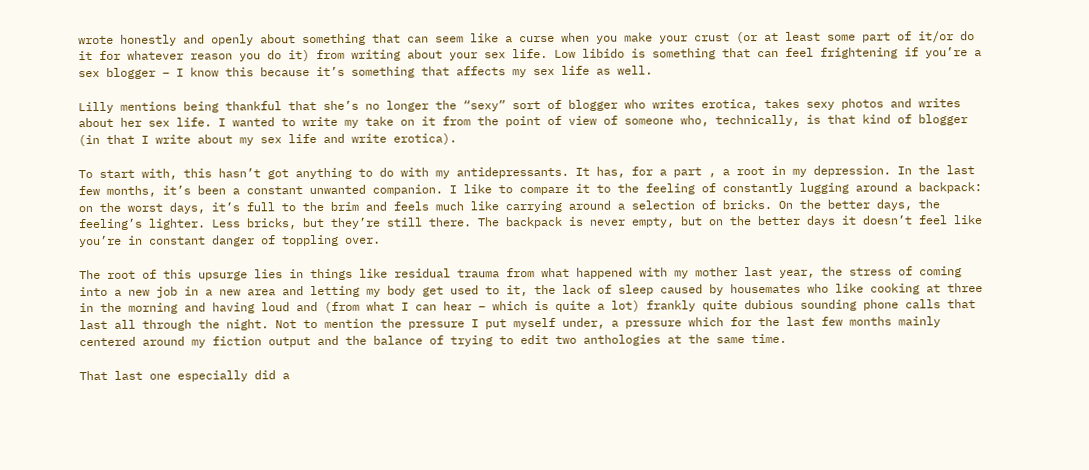wrote honestly and openly about something that can seem like a curse when you make your crust (or at least some part of it/or do it for whatever reason you do it) from writing about your sex life. Low libido is something that can feel frightening if you’re a sex blogger – I know this because it’s something that affects my sex life as well.

Lilly mentions being thankful that she’s no longer the “sexy” sort of blogger who writes erotica, takes sexy photos and writes about her sex life. I wanted to write my take on it from the point of view of someone who, technically, is that kind of blogger (in that I write about my sex life and write erotica).

To start with, this hasn’t got anything to do with my antidepressants. It has, for a part , a root in my depression. In the last few months, it’s been a constant unwanted companion. I like to compare it to the feeling of constantly lugging around a backpack: on the worst days, it’s full to the brim and feels much like carrying around a selection of bricks. On the better days, the feeling’s lighter. Less bricks, but they’re still there. The backpack is never empty, but on the better days it doesn’t feel like you’re in constant danger of toppling over.

The root of this upsurge lies in things like residual trauma from what happened with my mother last year, the stress of coming into a new job in a new area and letting my body get used to it, the lack of sleep caused by housemates who like cooking at three in the morning and having loud and (from what I can hear – which is quite a lot) frankly quite dubious sounding phone calls that last all through the night. Not to mention the pressure I put myself under, a pressure which for the last few months mainly centered around my fiction output and the balance of trying to edit two anthologies at the same time.

That last one especially did a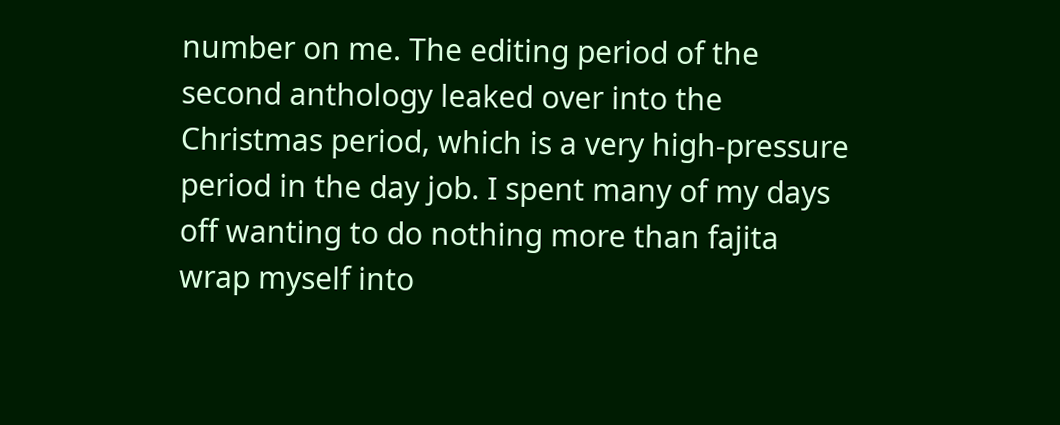number on me. The editing period of the second anthology leaked over into the Christmas period, which is a very high-pressure period in the day job. I spent many of my days off wanting to do nothing more than fajita wrap myself into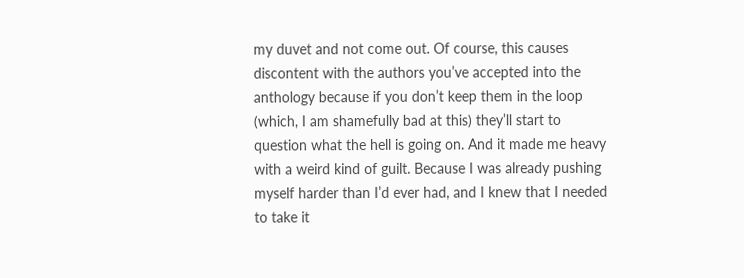my duvet and not come out. Of course, this causes discontent with the authors you’ve accepted into the anthology because if you don’t keep them in the loop (which, I am shamefully bad at this) they’ll start to question what the hell is going on. And it made me heavy with a weird kind of guilt. Because I was already pushing myself harder than I’d ever had, and I knew that I needed to take it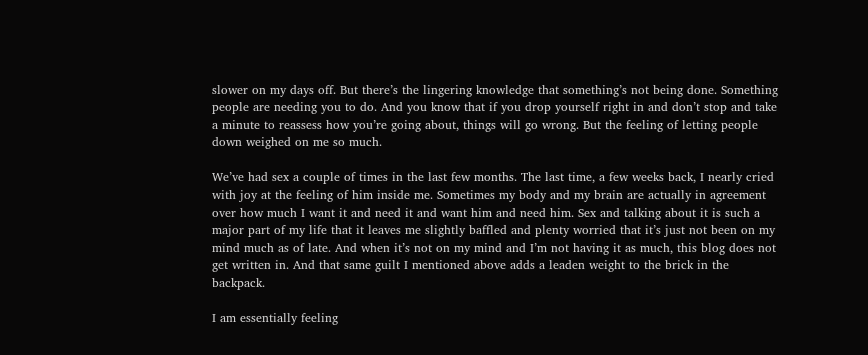slower on my days off. But there’s the lingering knowledge that something’s not being done. Something people are needing you to do. And you know that if you drop yourself right in and don’t stop and take a minute to reassess how you’re going about, things will go wrong. But the feeling of letting people down weighed on me so much.

We’ve had sex a couple of times in the last few months. The last time, a few weeks back, I nearly cried with joy at the feeling of him inside me. Sometimes my body and my brain are actually in agreement over how much I want it and need it and want him and need him. Sex and talking about it is such a major part of my life that it leaves me slightly baffled and plenty worried that it’s just not been on my mind much as of late. And when it’s not on my mind and I’m not having it as much, this blog does not get written in. And that same guilt I mentioned above adds a leaden weight to the brick in the backpack.

I am essentially feeling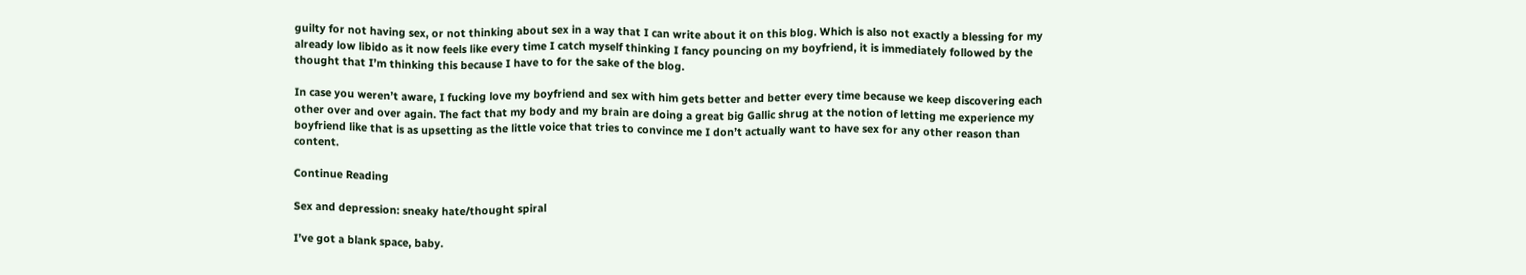guilty for not having sex, or not thinking about sex in a way that I can write about it on this blog. Which is also not exactly a blessing for my already low libido as it now feels like every time I catch myself thinking I fancy pouncing on my boyfriend, it is immediately followed by the thought that I’m thinking this because I have to for the sake of the blog.

In case you weren’t aware, I fucking love my boyfriend and sex with him gets better and better every time because we keep discovering each other over and over again. The fact that my body and my brain are doing a great big Gallic shrug at the notion of letting me experience my boyfriend like that is as upsetting as the little voice that tries to convince me I don’t actually want to have sex for any other reason than content.

Continue Reading

Sex and depression: sneaky hate/thought spiral

I’ve got a blank space, baby.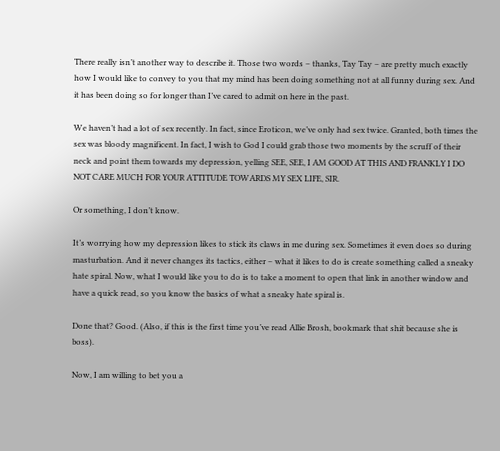There really isn’t another way to describe it. Those two words – thanks, Tay Tay – are pretty much exactly how I would like to convey to you that my mind has been doing something not at all funny during sex. And it has been doing so for longer than I’ve cared to admit on here in the past.

We haven’t had a lot of sex recently. In fact, since Eroticon, we’ve only had sex twice. Granted, both times the sex was bloody magnificent. In fact, I wish to God I could grab those two moments by the scruff of their neck and point them towards my depression, yelling SEE, SEE, I AM GOOD AT THIS AND FRANKLY I DO NOT CARE MUCH FOR YOUR ATTITUDE TOWARDS MY SEX LIFE, SIR.

Or something, I don’t know.

It’s worrying how my depression likes to stick its claws in me during sex. Sometimes it even does so during masturbation. And it never changes its tactics, either – what it likes to do is create something called a sneaky hate spiral. Now, what I would like you to do is to take a moment to open that link in another window and have a quick read, so you know the basics of what a sneaky hate spiral is.

Done that? Good. (Also, if this is the first time you’ve read Allie Brosh, bookmark that shit because she is boss).

Now, I am willing to bet you a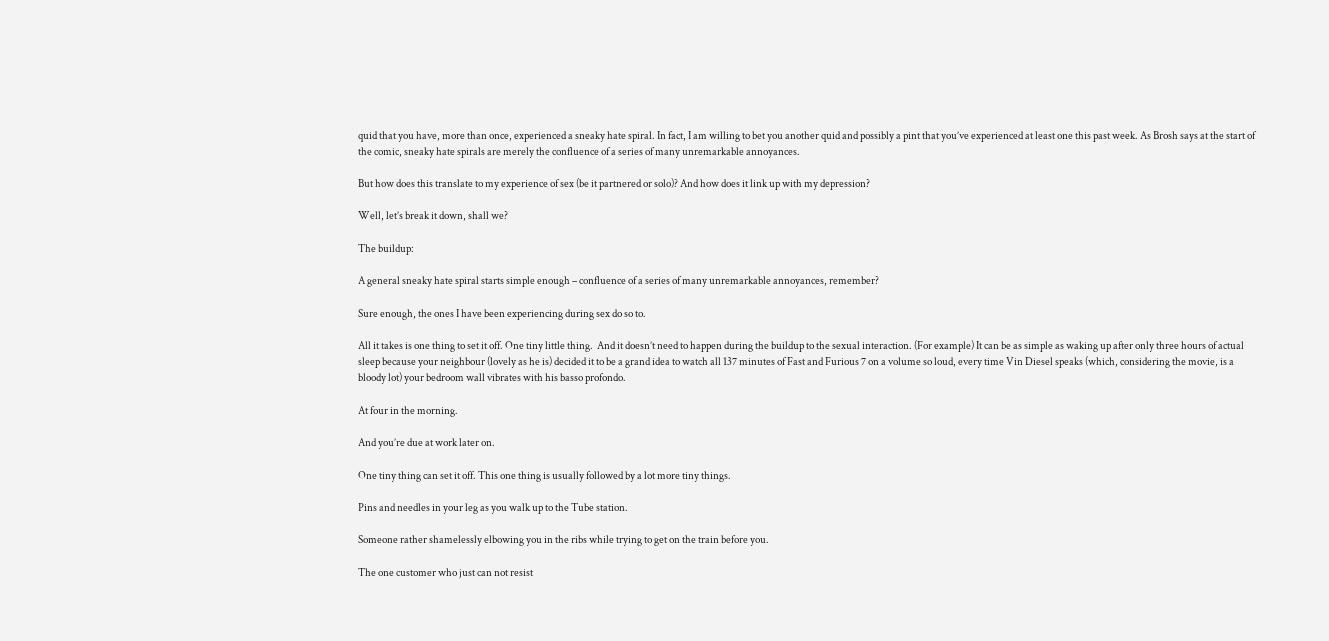quid that you have, more than once, experienced a sneaky hate spiral. In fact, I am willing to bet you another quid and possibly a pint that you’ve experienced at least one this past week. As Brosh says at the start of the comic, sneaky hate spirals are merely the confluence of a series of many unremarkable annoyances.

But how does this translate to my experience of sex (be it partnered or solo)? And how does it link up with my depression?

Well, let’s break it down, shall we?

The buildup:

A general sneaky hate spiral starts simple enough – confluence of a series of many unremarkable annoyances, remember?

Sure enough, the ones I have been experiencing during sex do so to.

All it takes is one thing to set it off. One tiny little thing.  And it doesn’t need to happen during the buildup to the sexual interaction. (For example) It can be as simple as waking up after only three hours of actual sleep because your neighbour (lovely as he is) decided it to be a grand idea to watch all 137 minutes of Fast and Furious 7 on a volume so loud, every time Vin Diesel speaks (which, considering the movie, is a bloody lot) your bedroom wall vibrates with his basso profondo.

At four in the morning.

And you’re due at work later on.

One tiny thing can set it off. This one thing is usually followed by a lot more tiny things.

Pins and needles in your leg as you walk up to the Tube station.

Someone rather shamelessly elbowing you in the ribs while trying to get on the train before you.

The one customer who just can not resist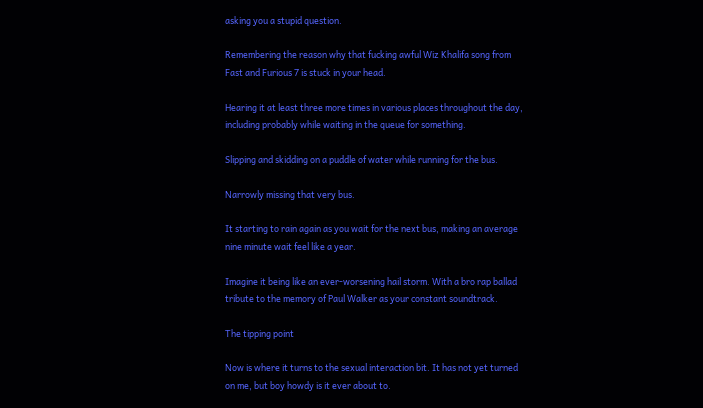asking you a stupid question.

Remembering the reason why that fucking awful Wiz Khalifa song from Fast and Furious 7 is stuck in your head.

Hearing it at least three more times in various places throughout the day, including probably while waiting in the queue for something.

Slipping and skidding on a puddle of water while running for the bus.

Narrowly missing that very bus.

It starting to rain again as you wait for the next bus, making an average nine minute wait feel like a year.

Imagine it being like an ever-worsening hail storm. With a bro rap ballad tribute to the memory of Paul Walker as your constant soundtrack.

The tipping point

Now is where it turns to the sexual interaction bit. It has not yet turned on me, but boy howdy is it ever about to.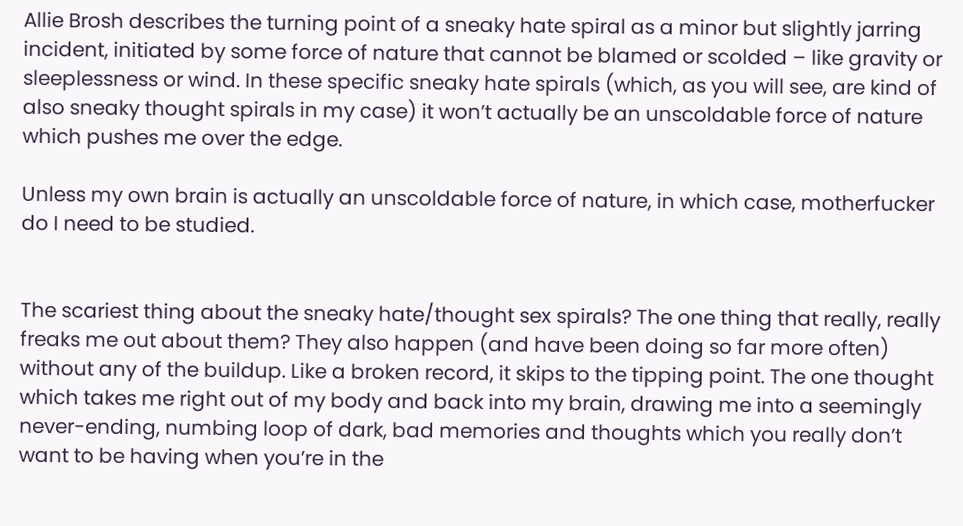Allie Brosh describes the turning point of a sneaky hate spiral as a minor but slightly jarring incident, initiated by some force of nature that cannot be blamed or scolded – like gravity or sleeplessness or wind. In these specific sneaky hate spirals (which, as you will see, are kind of also sneaky thought spirals in my case) it won’t actually be an unscoldable force of nature which pushes me over the edge.

Unless my own brain is actually an unscoldable force of nature, in which case, motherfucker do I need to be studied.


The scariest thing about the sneaky hate/thought sex spirals? The one thing that really, really freaks me out about them? They also happen (and have been doing so far more often) without any of the buildup. Like a broken record, it skips to the tipping point. The one thought which takes me right out of my body and back into my brain, drawing me into a seemingly never-ending, numbing loop of dark, bad memories and thoughts which you really don’t want to be having when you’re in the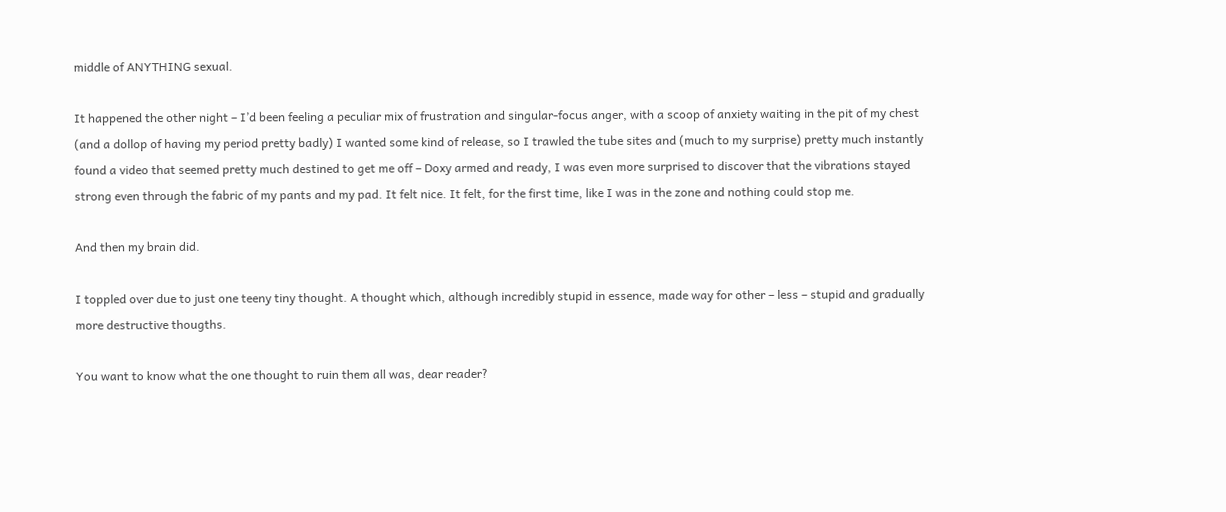middle of ANYTHING sexual.

It happened the other night – I’d been feeling a peculiar mix of frustration and singular-focus anger, with a scoop of anxiety waiting in the pit of my chest (and a dollop of having my period pretty badly) I wanted some kind of release, so I trawled the tube sites and (much to my surprise) pretty much instantly found a video that seemed pretty much destined to get me off – Doxy armed and ready, I was even more surprised to discover that the vibrations stayed strong even through the fabric of my pants and my pad. It felt nice. It felt, for the first time, like I was in the zone and nothing could stop me.

And then my brain did.

I toppled over due to just one teeny tiny thought. A thought which, although incredibly stupid in essence, made way for other – less – stupid and gradually more destructive thougths.

You want to know what the one thought to ruin them all was, dear reader?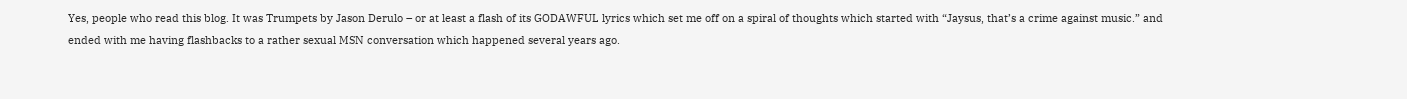Yes, people who read this blog. It was Trumpets by Jason Derulo – or at least a flash of its GODAWFUL lyrics which set me off on a spiral of thoughts which started with “Jaysus, that’s a crime against music.” and ended with me having flashbacks to a rather sexual MSN conversation which happened several years ago.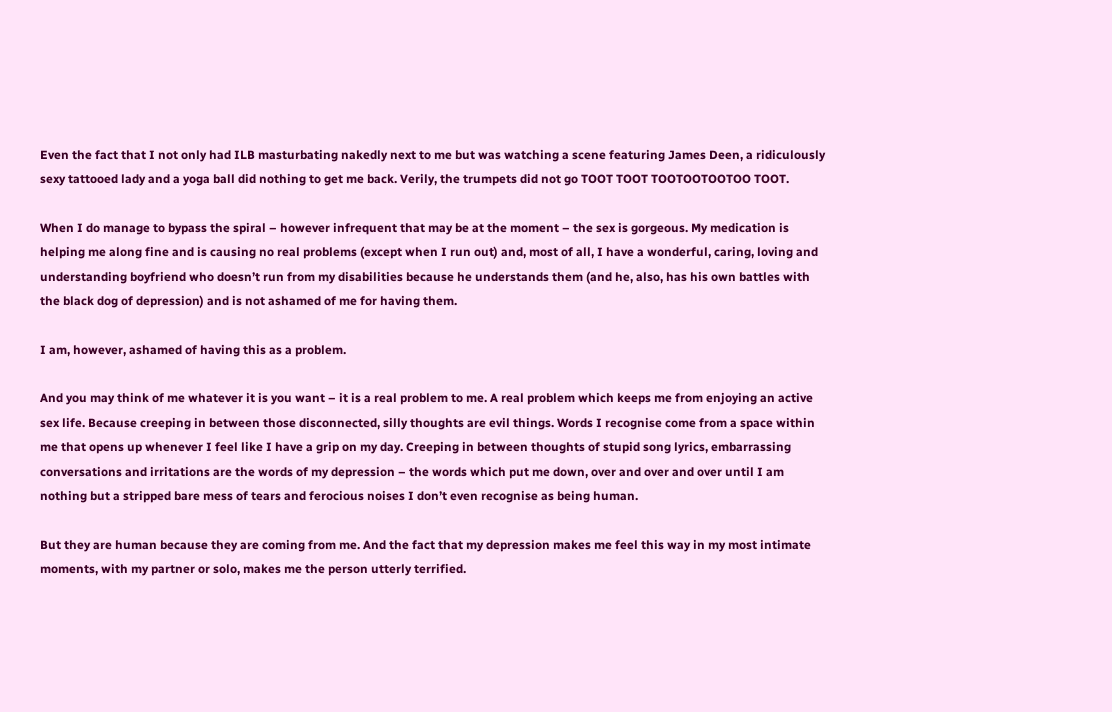Even the fact that I not only had ILB masturbating nakedly next to me but was watching a scene featuring James Deen, a ridiculously sexy tattooed lady and a yoga ball did nothing to get me back. Verily, the trumpets did not go TOOT TOOT TOOTOOTOOTOO TOOT.

When I do manage to bypass the spiral – however infrequent that may be at the moment – the sex is gorgeous. My medication is helping me along fine and is causing no real problems (except when I run out) and, most of all, I have a wonderful, caring, loving and understanding boyfriend who doesn’t run from my disabilities because he understands them (and he, also, has his own battles with the black dog of depression) and is not ashamed of me for having them.

I am, however, ashamed of having this as a problem.

And you may think of me whatever it is you want – it is a real problem to me. A real problem which keeps me from enjoying an active sex life. Because creeping in between those disconnected, silly thoughts are evil things. Words I recognise come from a space within me that opens up whenever I feel like I have a grip on my day. Creeping in between thoughts of stupid song lyrics, embarrassing conversations and irritations are the words of my depression – the words which put me down, over and over and over until I am nothing but a stripped bare mess of tears and ferocious noises I don’t even recognise as being human.

But they are human because they are coming from me. And the fact that my depression makes me feel this way in my most intimate moments, with my partner or solo, makes me the person utterly terrified.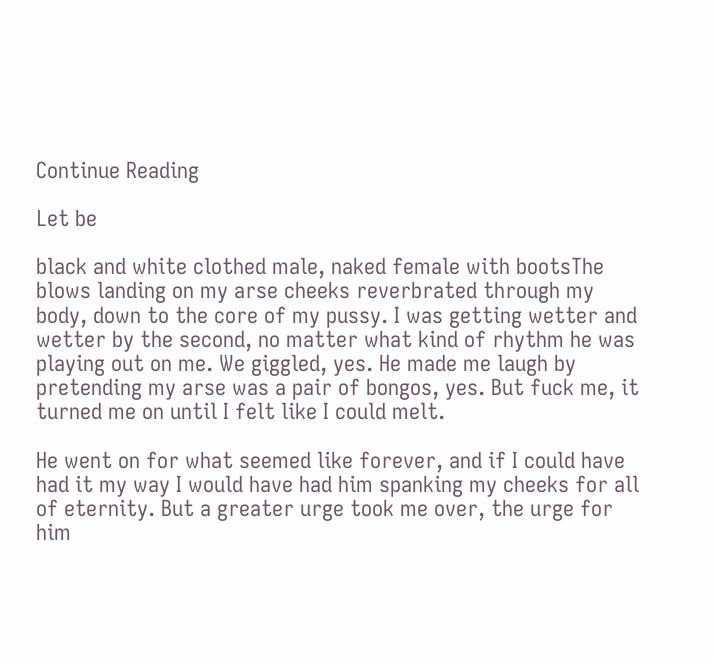Continue Reading

Let be

black and white clothed male, naked female with bootsThe blows landing on my arse cheeks reverbrated through my body, down to the core of my pussy. I was getting wetter and wetter by the second, no matter what kind of rhythm he was playing out on me. We giggled, yes. He made me laugh by pretending my arse was a pair of bongos, yes. But fuck me, it turned me on until I felt like I could melt.

He went on for what seemed like forever, and if I could have had it my way I would have had him spanking my cheeks for all of eternity. But a greater urge took me over, the urge for him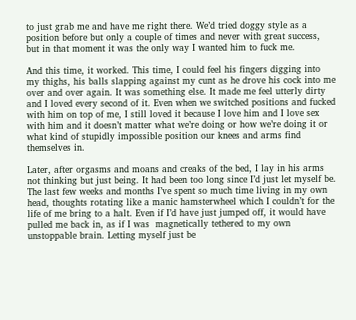to just grab me and have me right there. We’d tried doggy style as a position before but only a couple of times and never with great success, but in that moment it was the only way I wanted him to fuck me.

And this time, it worked. This time, I could feel his fingers digging into my thighs, his balls slapping against my cunt as he drove his cock into me over and over again. It was something else. It made me feel utterly dirty and I loved every second of it. Even when we switched positions and fucked with him on top of me, I still loved it because I love him and I love sex with him and it doesn’t matter what we’re doing or how we’re doing it or what kind of stupidly impossible position our knees and arms find themselves in.

Later, after orgasms and moans and creaks of the bed, I lay in his arms not thinking but just being. It had been too long since I’d just let myself be. The last few weeks and months I’ve spent so much time living in my own head, thoughts rotating like a manic hamsterwheel which I couldn’t for the life of me bring to a halt. Even if I’d have just jumped off, it would have pulled me back in, as if I was  magnetically tethered to my own unstoppable brain. Letting myself just be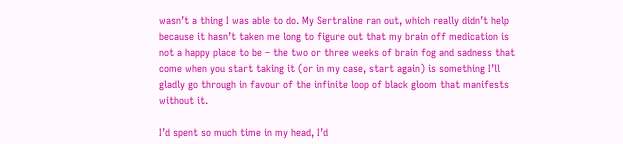wasn’t a thing I was able to do. My Sertraline ran out, which really didn’t help because it hasn’t taken me long to figure out that my brain off medication is not a happy place to be – the two or three weeks of brain fog and sadness that come when you start taking it (or in my case, start again) is something I’ll gladly go through in favour of the infinite loop of black gloom that manifests without it.

I’d spent so much time in my head, I’d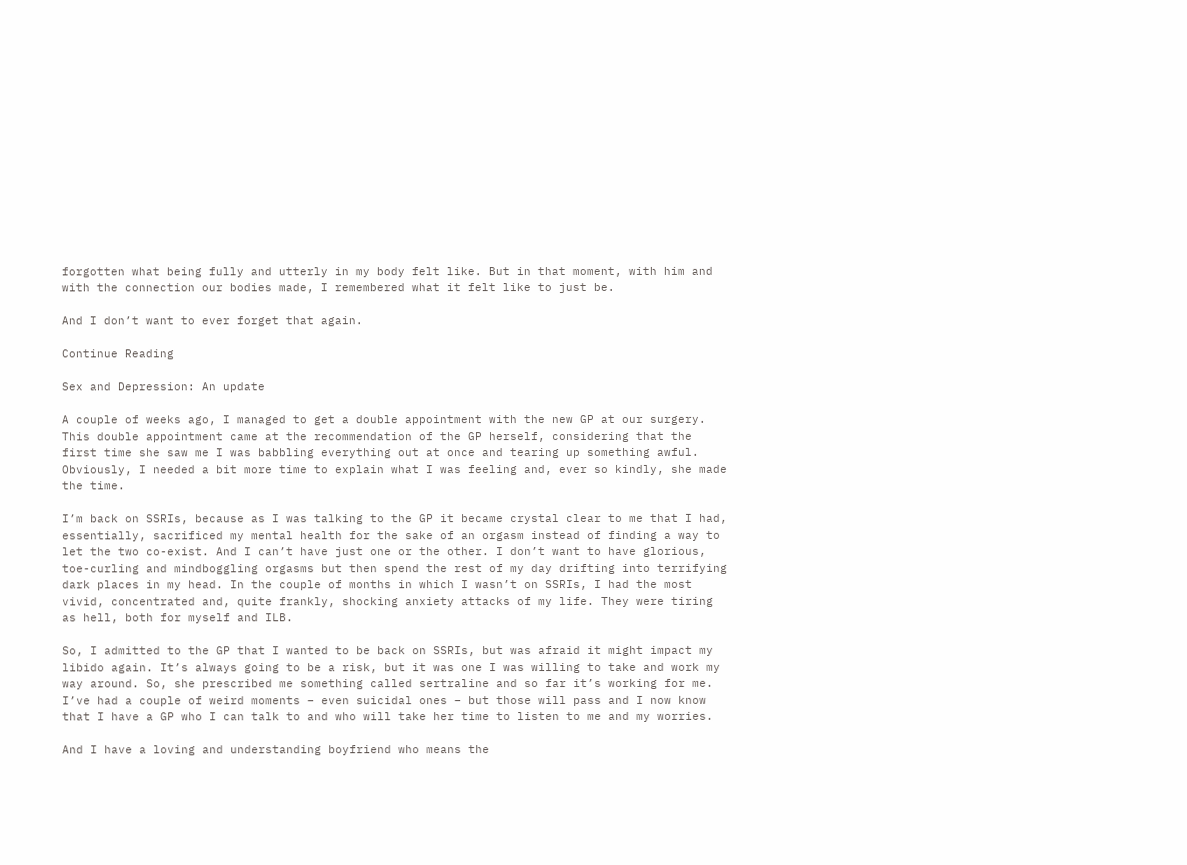forgotten what being fully and utterly in my body felt like. But in that moment, with him and with the connection our bodies made, I remembered what it felt like to just be.

And I don’t want to ever forget that again.

Continue Reading

Sex and Depression: An update

A couple of weeks ago, I managed to get a double appointment with the new GP at our surgery. This double appointment came at the recommendation of the GP herself, considering that the first time she saw me I was babbling everything out at once and tearing up something awful. Obviously, I needed a bit more time to explain what I was feeling and, ever so kindly, she made the time.

I’m back on SSRIs, because as I was talking to the GP it became crystal clear to me that I had, essentially, sacrificed my mental health for the sake of an orgasm instead of finding a way to let the two co-exist. And I can’t have just one or the other. I don’t want to have glorious, toe-curling and mindboggling orgasms but then spend the rest of my day drifting into terrifying dark places in my head. In the couple of months in which I wasn’t on SSRIs, I had the most vivid, concentrated and, quite frankly, shocking anxiety attacks of my life. They were tiring as hell, both for myself and ILB.

So, I admitted to the GP that I wanted to be back on SSRIs, but was afraid it might impact my libido again. It’s always going to be a risk, but it was one I was willing to take and work my way around. So, she prescribed me something called sertraline and so far it’s working for me. I’ve had a couple of weird moments – even suicidal ones – but those will pass and I now know that I have a GP who I can talk to and who will take her time to listen to me and my worries.

And I have a loving and understanding boyfriend who means the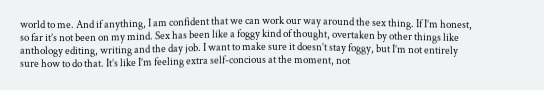world to me. And if anything, I am confident that we can work our way around the sex thing. If I’m honest, so far it’s not been on my mind. Sex has been like a foggy kind of thought, overtaken by other things like anthology editing, writing and the day job. I want to make sure it doesn’t stay foggy, but I’m not entirely sure how to do that. It’s like I’m feeling extra self-concious at the moment, not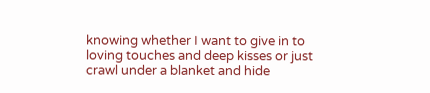knowing whether I want to give in to loving touches and deep kisses or just crawl under a blanket and hide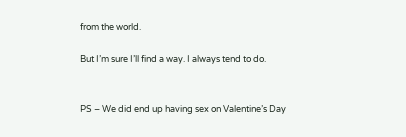from the world.

But I’m sure I’ll find a way. I always tend to do.


PS – We did end up having sex on Valentine’s Day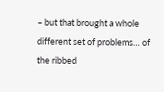– but that brought a whole different set of problems… of the ribbed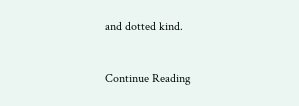and dotted kind.


Continue Reading